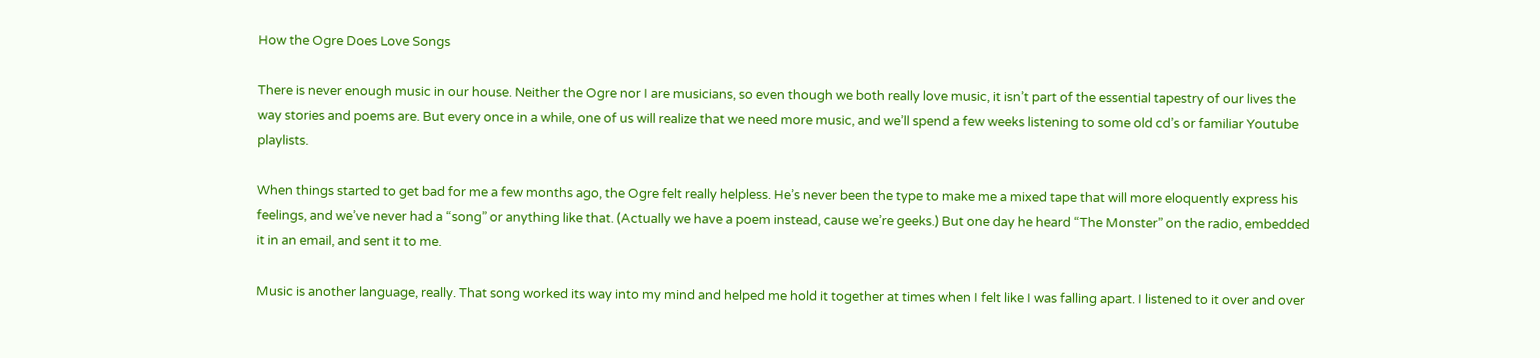How the Ogre Does Love Songs

There is never enough music in our house. Neither the Ogre nor I are musicians, so even though we both really love music, it isn’t part of the essential tapestry of our lives the way stories and poems are. But every once in a while, one of us will realize that we need more music, and we’ll spend a few weeks listening to some old cd’s or familiar Youtube playlists.

When things started to get bad for me a few months ago, the Ogre felt really helpless. He’s never been the type to make me a mixed tape that will more eloquently express his feelings, and we’ve never had a “song” or anything like that. (Actually we have a poem instead, cause we’re geeks.) But one day he heard “The Monster” on the radio, embedded it in an email, and sent it to me.

Music is another language, really. That song worked its way into my mind and helped me hold it together at times when I felt like I was falling apart. I listened to it over and over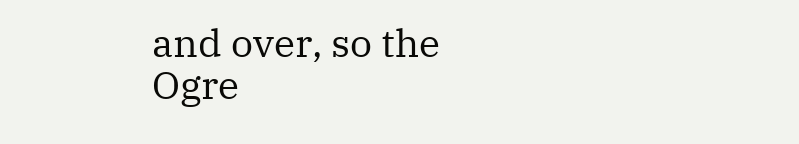and over, so the Ogre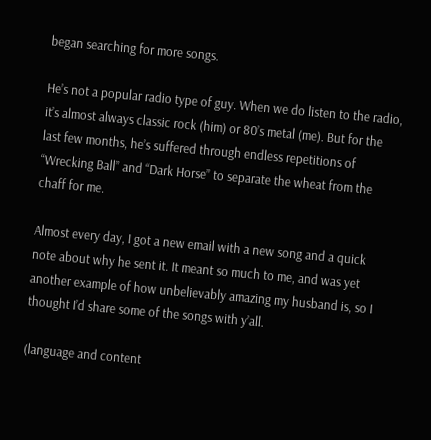began searching for more songs.

He’s not a popular radio type of guy. When we do listen to the radio, it’s almost always classic rock (him) or 80’s metal (me). But for the last few months, he’s suffered through endless repetitions of “Wrecking Ball” and “Dark Horse” to separate the wheat from the chaff for me.

Almost every day, I got a new email with a new song and a quick note about why he sent it. It meant so much to me, and was yet another example of how unbelievably amazing my husband is, so I thought I’d share some of the songs with y’all.

(language and content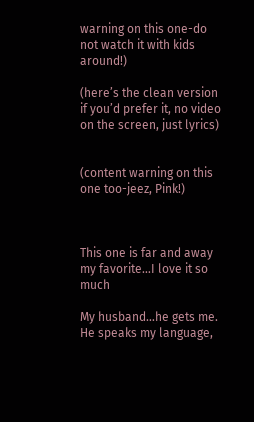warning on this one-do not watch it with kids around!)

(here’s the clean version if you’d prefer it, no video on the screen, just lyrics)


(content warning on this one too-jeez, Pink!)



This one is far and away my favorite…I love it so much

My husband…he gets me. He speaks my language,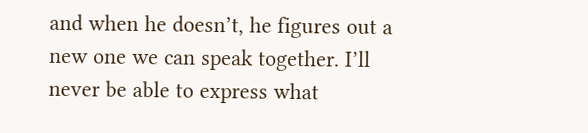and when he doesn’t, he figures out a new one we can speak together. I’ll never be able to express what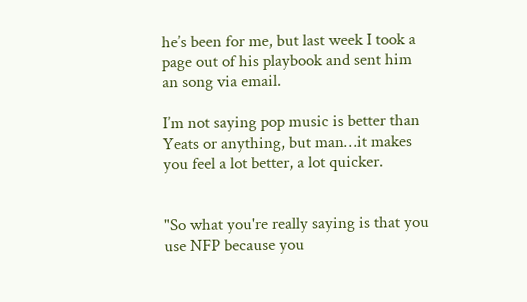he’s been for me, but last week I took a page out of his playbook and sent him an song via email.

I’m not saying pop music is better than Yeats or anything, but man…it makes you feel a lot better, a lot quicker.


"So what you're really saying is that you use NFP because you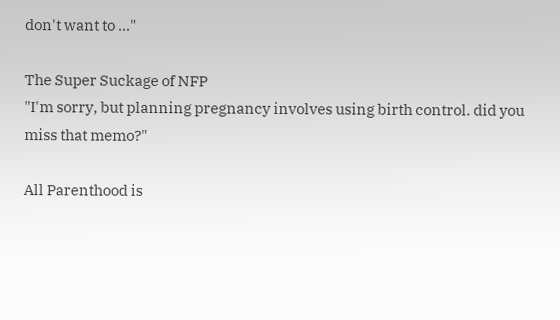don't want to ..."

The Super Suckage of NFP
"I'm sorry, but planning pregnancy involves using birth control. did you miss that memo?"

All Parenthood is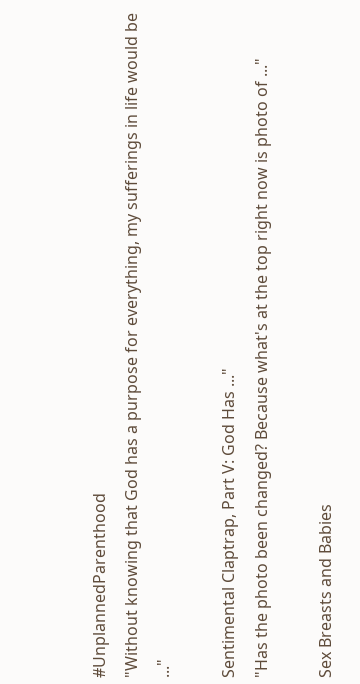#UnplannedParenthood
"Without knowing that God has a purpose for everything, my sufferings in life would be ..."

Sentimental Claptrap, Part V: God Has ..."
"Has the photo been changed? Because what's at the top right now is photo of ..."

Sex Breasts and Babies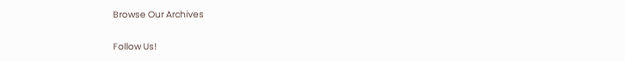Browse Our Archives

Follow Us!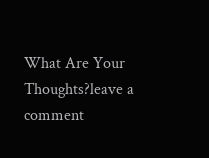What Are Your Thoughts?leave a comment